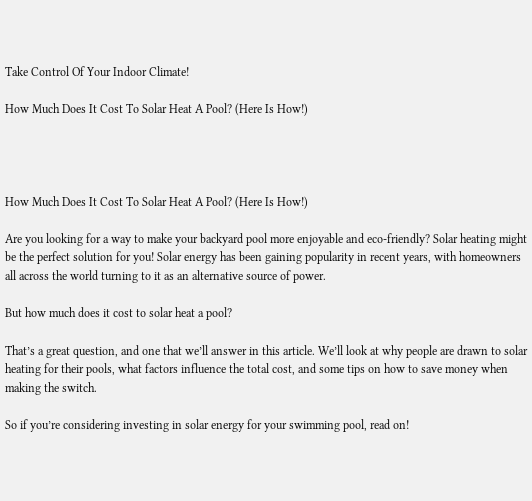Take Control Of Your Indoor Climate!

How Much Does It Cost To Solar Heat A Pool? (Here Is How!)




How Much Does It Cost To Solar Heat A Pool? (Here Is How!)

Are you looking for a way to make your backyard pool more enjoyable and eco-friendly? Solar heating might be the perfect solution for you! Solar energy has been gaining popularity in recent years, with homeowners all across the world turning to it as an alternative source of power.

But how much does it cost to solar heat a pool?

That’s a great question, and one that we’ll answer in this article. We’ll look at why people are drawn to solar heating for their pools, what factors influence the total cost, and some tips on how to save money when making the switch.

So if you’re considering investing in solar energy for your swimming pool, read on!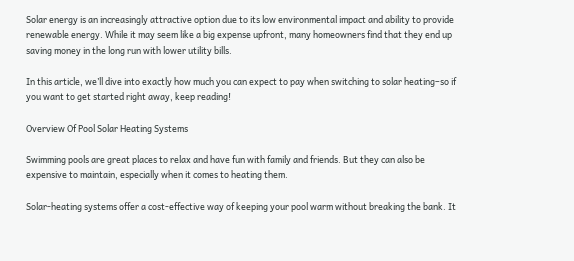Solar energy is an increasingly attractive option due to its low environmental impact and ability to provide renewable energy. While it may seem like a big expense upfront, many homeowners find that they end up saving money in the long run with lower utility bills.

In this article, we’ll dive into exactly how much you can expect to pay when switching to solar heating–so if you want to get started right away, keep reading!

Overview Of Pool Solar Heating Systems

Swimming pools are great places to relax and have fun with family and friends. But they can also be expensive to maintain, especially when it comes to heating them.

Solar-heating systems offer a cost-effective way of keeping your pool warm without breaking the bank. It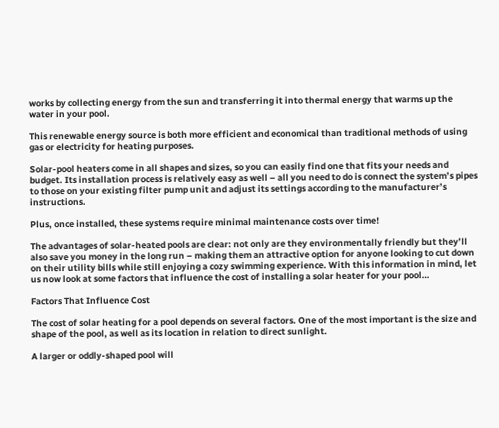works by collecting energy from the sun and transferring it into thermal energy that warms up the water in your pool.

This renewable energy source is both more efficient and economical than traditional methods of using gas or electricity for heating purposes.

Solar-pool heaters come in all shapes and sizes, so you can easily find one that fits your needs and budget. Its installation process is relatively easy as well – all you need to do is connect the system’s pipes to those on your existing filter pump unit and adjust its settings according to the manufacturer’s instructions.

Plus, once installed, these systems require minimal maintenance costs over time!

The advantages of solar-heated pools are clear: not only are they environmentally friendly but they’ll also save you money in the long run – making them an attractive option for anyone looking to cut down on their utility bills while still enjoying a cozy swimming experience. With this information in mind, let us now look at some factors that influence the cost of installing a solar heater for your pool…

Factors That Influence Cost

The cost of solar heating for a pool depends on several factors. One of the most important is the size and shape of the pool, as well as its location in relation to direct sunlight.

A larger or oddly-shaped pool will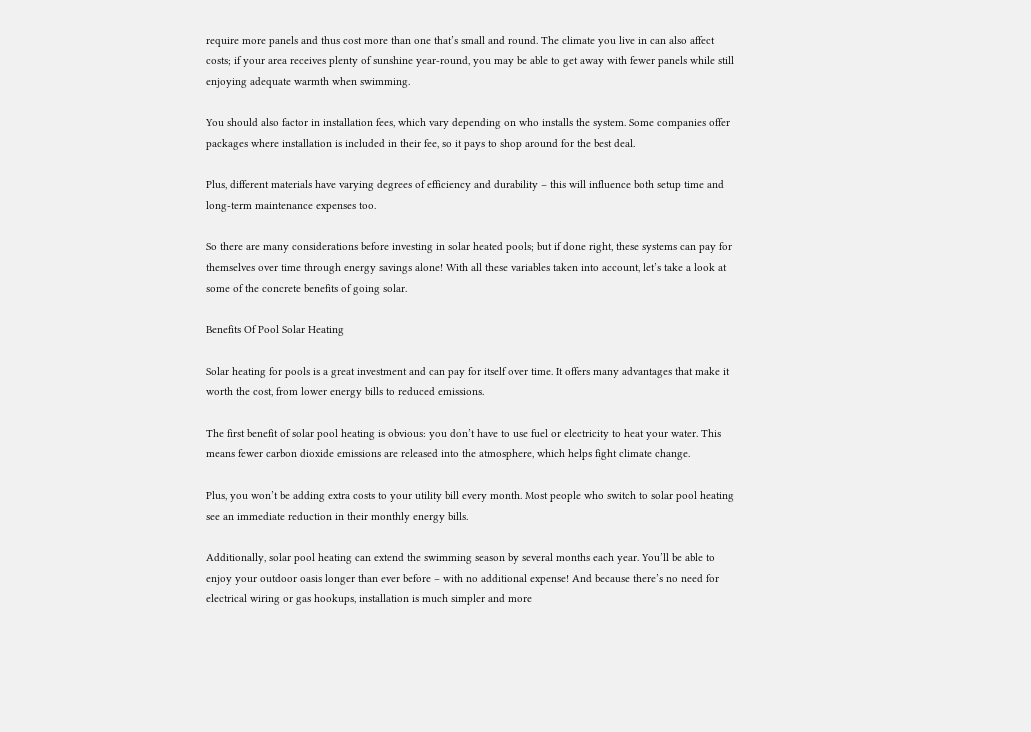require more panels and thus cost more than one that’s small and round. The climate you live in can also affect costs; if your area receives plenty of sunshine year-round, you may be able to get away with fewer panels while still enjoying adequate warmth when swimming.

You should also factor in installation fees, which vary depending on who installs the system. Some companies offer packages where installation is included in their fee, so it pays to shop around for the best deal.

Plus, different materials have varying degrees of efficiency and durability – this will influence both setup time and long-term maintenance expenses too.

So there are many considerations before investing in solar heated pools; but if done right, these systems can pay for themselves over time through energy savings alone! With all these variables taken into account, let’s take a look at some of the concrete benefits of going solar.

Benefits Of Pool Solar Heating

Solar heating for pools is a great investment and can pay for itself over time. It offers many advantages that make it worth the cost, from lower energy bills to reduced emissions.

The first benefit of solar pool heating is obvious: you don’t have to use fuel or electricity to heat your water. This means fewer carbon dioxide emissions are released into the atmosphere, which helps fight climate change.

Plus, you won’t be adding extra costs to your utility bill every month. Most people who switch to solar pool heating see an immediate reduction in their monthly energy bills.

Additionally, solar pool heating can extend the swimming season by several months each year. You’ll be able to enjoy your outdoor oasis longer than ever before – with no additional expense! And because there’s no need for electrical wiring or gas hookups, installation is much simpler and more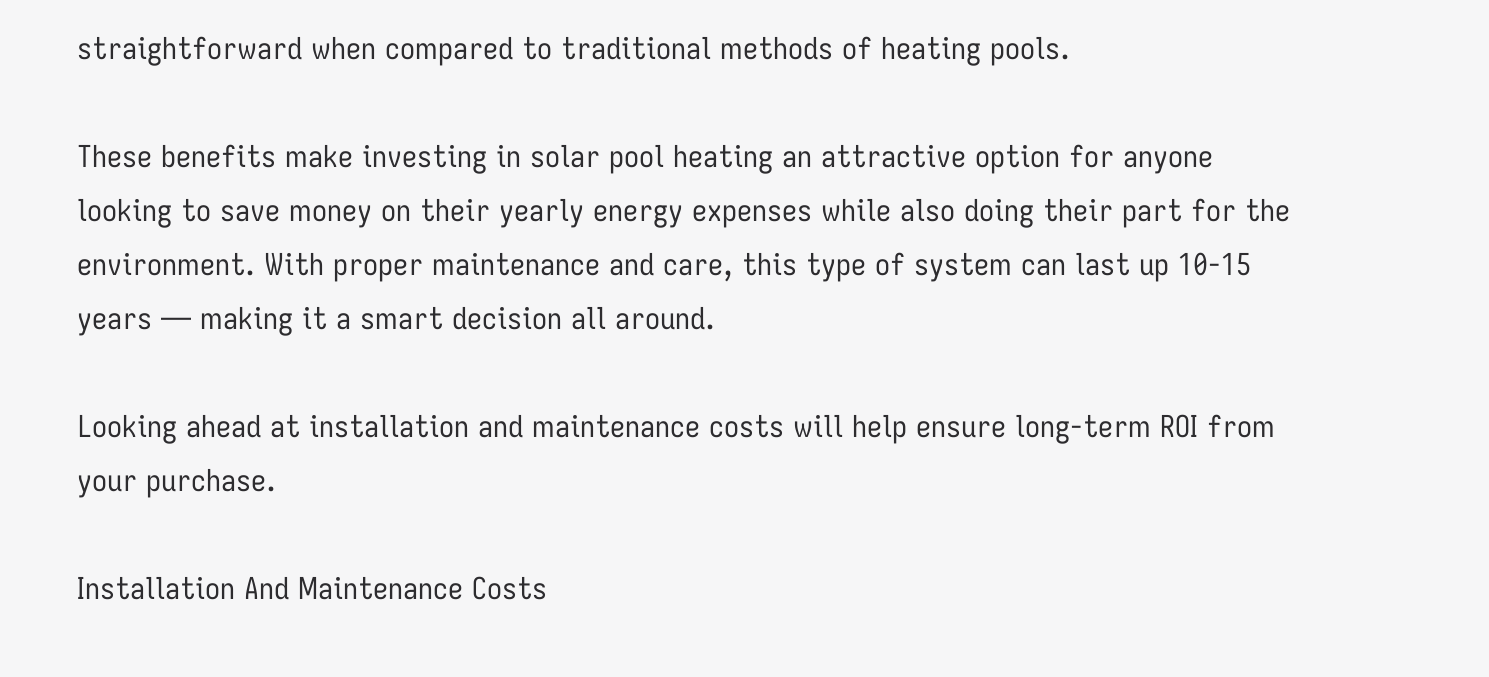straightforward when compared to traditional methods of heating pools.

These benefits make investing in solar pool heating an attractive option for anyone looking to save money on their yearly energy expenses while also doing their part for the environment. With proper maintenance and care, this type of system can last up 10-15 years — making it a smart decision all around.

Looking ahead at installation and maintenance costs will help ensure long-term ROI from your purchase.

Installation And Maintenance Costs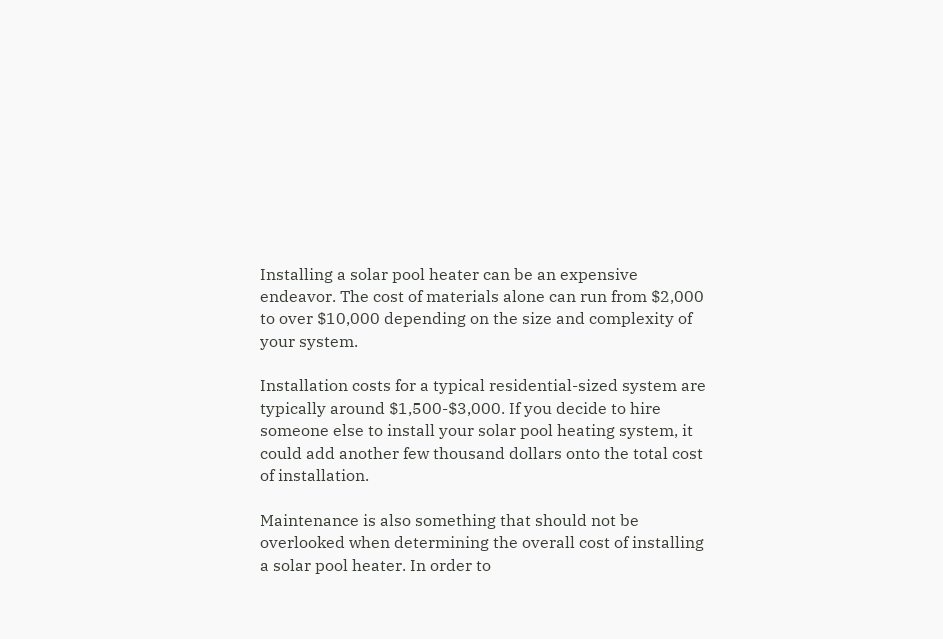Installing a solar pool heater can be an expensive endeavor. The cost of materials alone can run from $2,000 to over $10,000 depending on the size and complexity of your system.

Installation costs for a typical residential-sized system are typically around $1,500-$3,000. If you decide to hire someone else to install your solar pool heating system, it could add another few thousand dollars onto the total cost of installation.

Maintenance is also something that should not be overlooked when determining the overall cost of installing a solar pool heater. In order to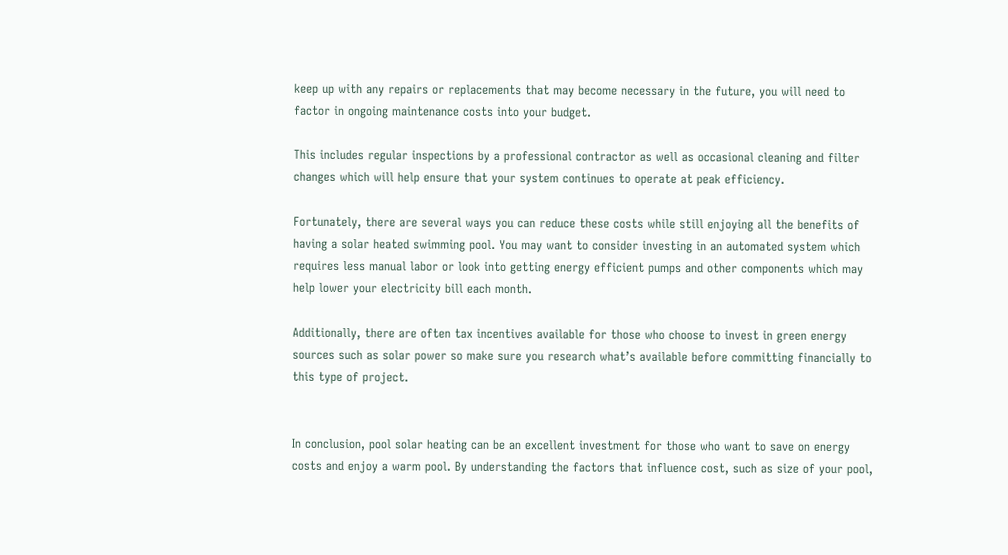keep up with any repairs or replacements that may become necessary in the future, you will need to factor in ongoing maintenance costs into your budget.

This includes regular inspections by a professional contractor as well as occasional cleaning and filter changes which will help ensure that your system continues to operate at peak efficiency.

Fortunately, there are several ways you can reduce these costs while still enjoying all the benefits of having a solar heated swimming pool. You may want to consider investing in an automated system which requires less manual labor or look into getting energy efficient pumps and other components which may help lower your electricity bill each month.

Additionally, there are often tax incentives available for those who choose to invest in green energy sources such as solar power so make sure you research what’s available before committing financially to this type of project.


In conclusion, pool solar heating can be an excellent investment for those who want to save on energy costs and enjoy a warm pool. By understanding the factors that influence cost, such as size of your pool,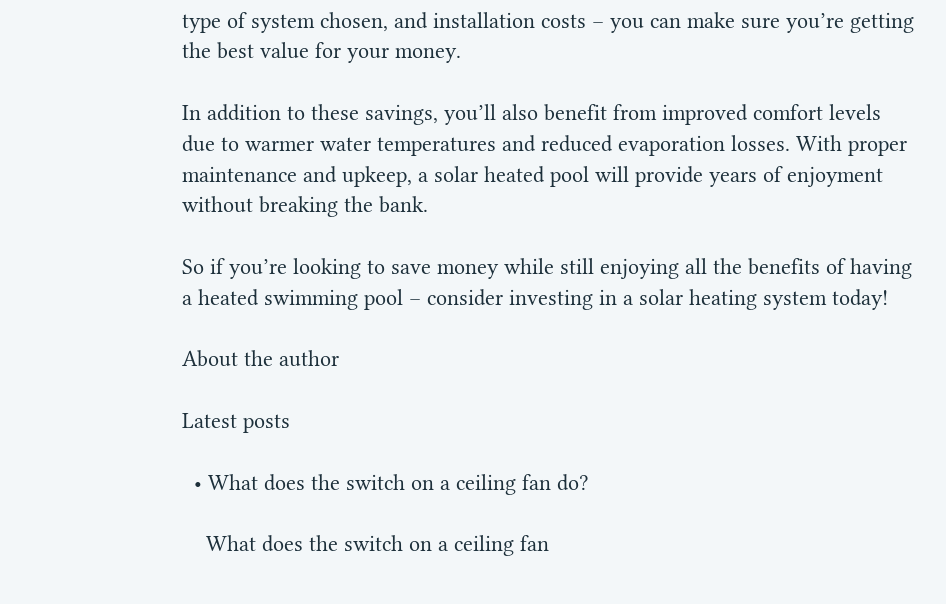type of system chosen, and installation costs – you can make sure you’re getting the best value for your money.

In addition to these savings, you’ll also benefit from improved comfort levels due to warmer water temperatures and reduced evaporation losses. With proper maintenance and upkeep, a solar heated pool will provide years of enjoyment without breaking the bank.

So if you’re looking to save money while still enjoying all the benefits of having a heated swimming pool – consider investing in a solar heating system today!

About the author

Latest posts

  • What does the switch on a ceiling fan do?

    What does the switch on a ceiling fan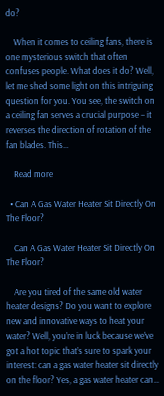do?

    When it comes to ceiling fans, there is one mysterious switch that often confuses people. What does it do? Well, let me shed some light on this intriguing question for you. You see, the switch on a ceiling fan serves a crucial purpose – it reverses the direction of rotation of the fan blades. This…

    Read more

  • Can A Gas Water Heater Sit Directly On The Floor?

    Can A Gas Water Heater Sit Directly On The Floor?

    Are you tired of the same old water heater designs? Do you want to explore new and innovative ways to heat your water? Well, you’re in luck because we’ve got a hot topic that’s sure to spark your interest: can a gas water heater sit directly on the floor? Yes, a gas water heater can…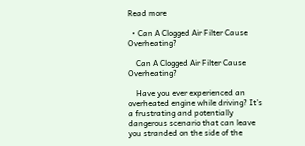Read more

  • Can A Clogged Air Filter Cause Overheating?

    Can A Clogged Air Filter Cause Overheating?

    Have you ever experienced an overheated engine while driving? It’s a frustrating and potentially dangerous scenario that can leave you stranded on the side of the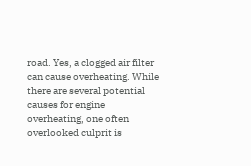road. Yes, a clogged air filter can cause overheating. While there are several potential causes for engine overheating, one often overlooked culprit is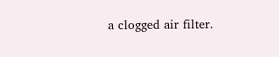a clogged air filter.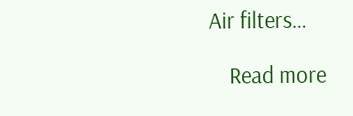Air filters…

    Read more